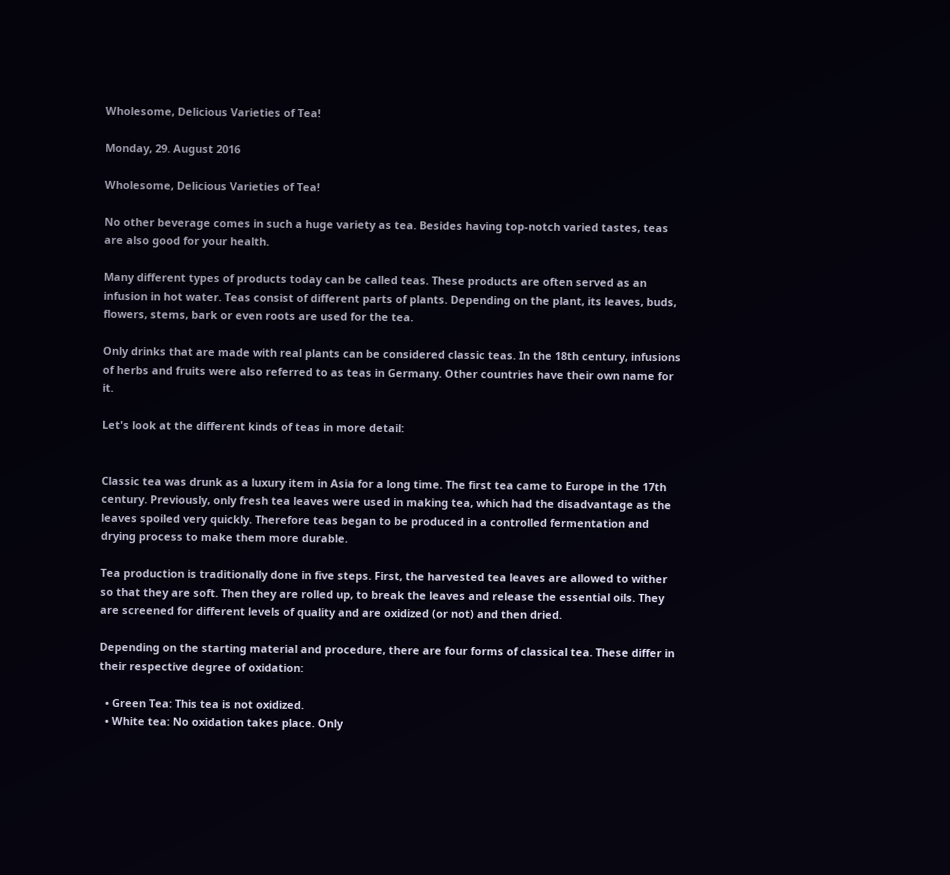Wholesome, Delicious Varieties of Tea!

Monday, 29. August 2016

Wholesome, Delicious Varieties of Tea!

No other beverage comes in such a huge variety as tea. Besides having top-notch varied tastes, teas are also good for your health.

Many different types of products today can be called teas. These products are often served as an infusion in hot water. Teas consist of different parts of plants. Depending on the plant, its leaves, buds, flowers, stems, bark or even roots are used for the tea.

Only drinks that are made with real plants can be considered classic teas. In the 18th century, infusions of herbs and fruits were also referred to as teas in Germany. Other countries have their own name for it.

Let's look at the different kinds of teas in more detail:


Classic tea was drunk as a luxury item in Asia for a long time. The first tea came to Europe in the 17th century. Previously, only fresh tea leaves were used in making tea, which had the disadvantage as the leaves spoiled very quickly. Therefore teas began to be produced in a controlled fermentation and drying process to make them more durable.

Tea production is traditionally done in five steps. First, the harvested tea leaves are allowed to wither so that they are soft. Then they are rolled up, to break the leaves and release the essential oils. They are screened for different levels of quality and are oxidized (or not) and then dried.

Depending on the starting material and procedure, there are four forms of classical tea. These differ in their respective degree of oxidation:

  • Green Tea: This tea is not oxidized.
  • White tea: No oxidation takes place. Only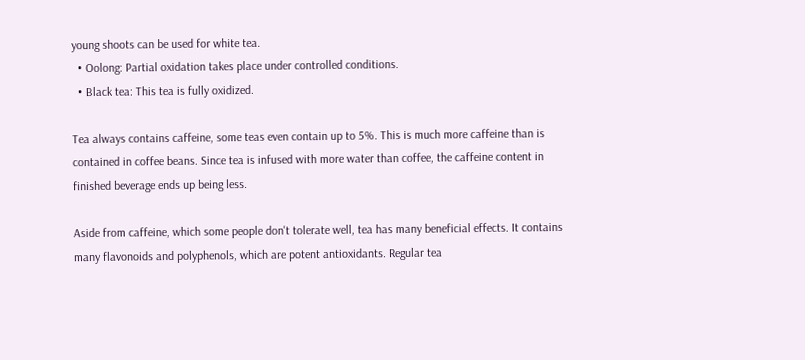young shoots can be used for white tea.
  • Oolong: Partial oxidation takes place under controlled conditions.
  • Black tea: This tea is fully oxidized.

Tea always contains caffeine, some teas even contain up to 5%. This is much more caffeine than is contained in coffee beans. Since tea is infused with more water than coffee, the caffeine content in finished beverage ends up being less.

Aside from caffeine, which some people don't tolerate well, tea has many beneficial effects. It contains many flavonoids and polyphenols, which are potent antioxidants. Regular tea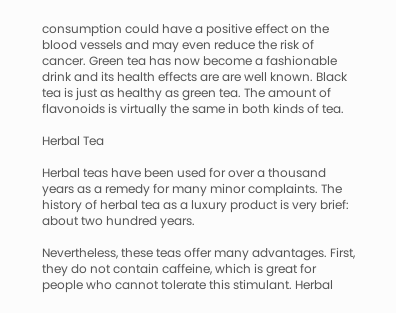consumption could have a positive effect on the blood vessels and may even reduce the risk of cancer. Green tea has now become a fashionable drink and its health effects are are well known. Black tea is just as healthy as green tea. The amount of flavonoids is virtually the same in both kinds of tea.

Herbal Tea

Herbal teas have been used for over a thousand years as a remedy for many minor complaints. The history of herbal tea as a luxury product is very brief: about two hundred years.

Nevertheless, these teas offer many advantages. First, they do not contain caffeine, which is great for people who cannot tolerate this stimulant. Herbal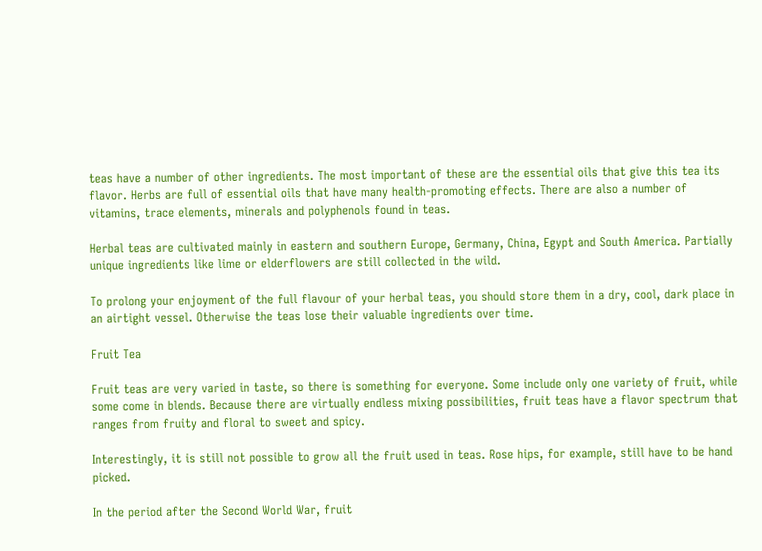teas have a number of other ingredients. The most important of these are the essential oils that give this tea its flavor. Herbs are full of essential oils that have many health-promoting effects. There are also a number of vitamins, trace elements, minerals and polyphenols found in teas.

Herbal teas are cultivated mainly in eastern and southern Europe, Germany, China, Egypt and South America. Partially unique ingredients like lime or elderflowers are still collected in the wild.

To prolong your enjoyment of the full flavour of your herbal teas, you should store them in a dry, cool, dark place in an airtight vessel. Otherwise the teas lose their valuable ingredients over time.

Fruit Tea

Fruit teas are very varied in taste, so there is something for everyone. Some include only one variety of fruit, while some come in blends. Because there are virtually endless mixing possibilities, fruit teas have a flavor spectrum that ranges from fruity and floral to sweet and spicy.

Interestingly, it is still not possible to grow all the fruit used in teas. Rose hips, for example, still have to be hand picked.

In the period after the Second World War, fruit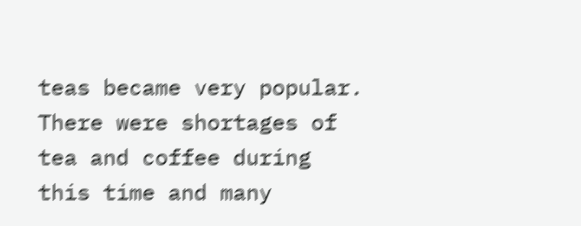teas became very popular. There were shortages of tea and coffee during this time and many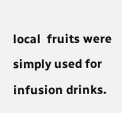local  fruits were simply used for infusion drinks.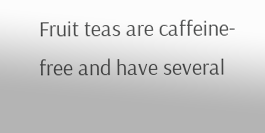Fruit teas are caffeine-free and have several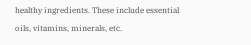healthy ingredients. These include essential oils, vitamins, minerals, etc.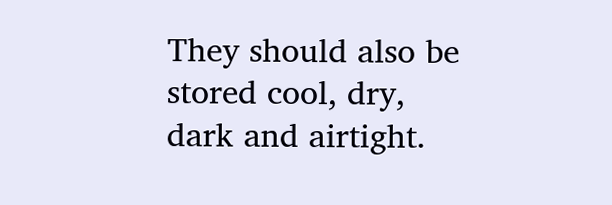They should also be stored cool, dry, dark and airtight.